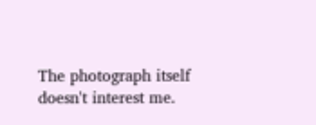The photograph itself doesn't interest me.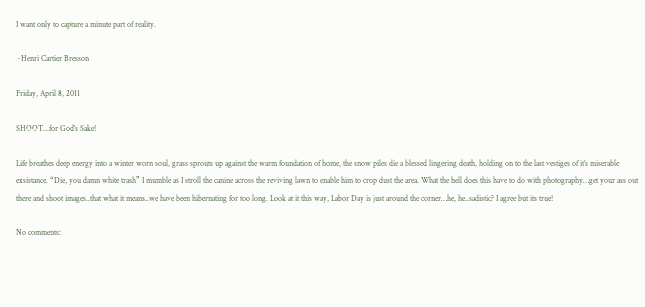I want only to capture a minute part of reality.

~Henri Cartier Bresson

Friday, April 8, 2011

SHOOT...for God's Sake!

Life breathes deep energy into a winter worn soul, grass sprouts up against the warm foundation of home, the snow piles die a blessed lingering death, holding on to the last vestiges of it’s miserable exsistance. “Die, you damn white trash” I mumble as I stroll the canine across the reviving lawn to enable him to crop dust the area. What the hell does this have to do with photography…get your ass out there and shoot images..that what it means..we have been hibernating for too long. Look at it this way, Labor Day is just around the corner…he, he..sadistic? I agree but its true!

No comments: